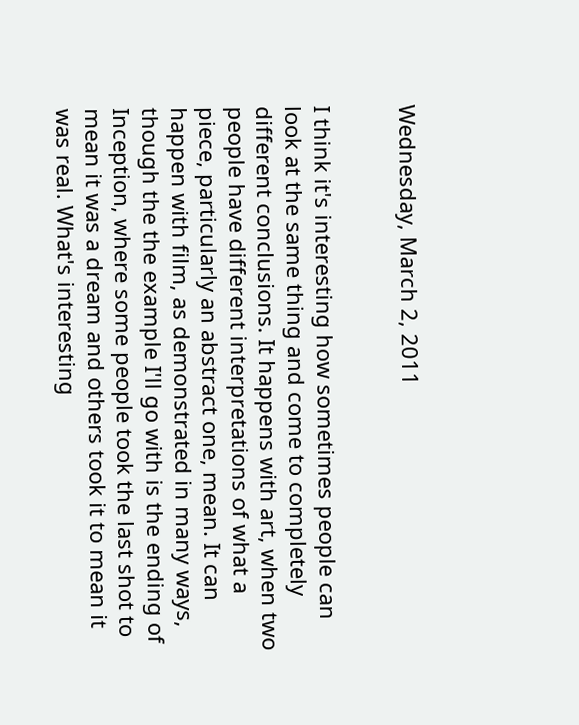Wednesday, March 2, 2011


I think it's interesting how sometimes people can look at the same thing and come to completely different conclusions. It happens with art, when two people have different interpretations of what a piece, particularly an abstract one, mean. It can happen with film, as demonstrated in many ways, though the the example I'll go with is the ending of Inception, where some people took the last shot to mean it was a dream and others took it to mean it was real. What's interesting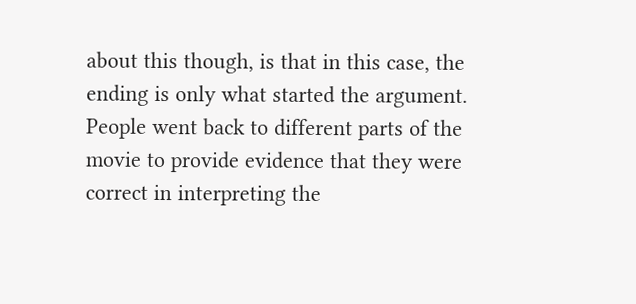about this though, is that in this case, the ending is only what started the argument. People went back to different parts of the movie to provide evidence that they were correct in interpreting the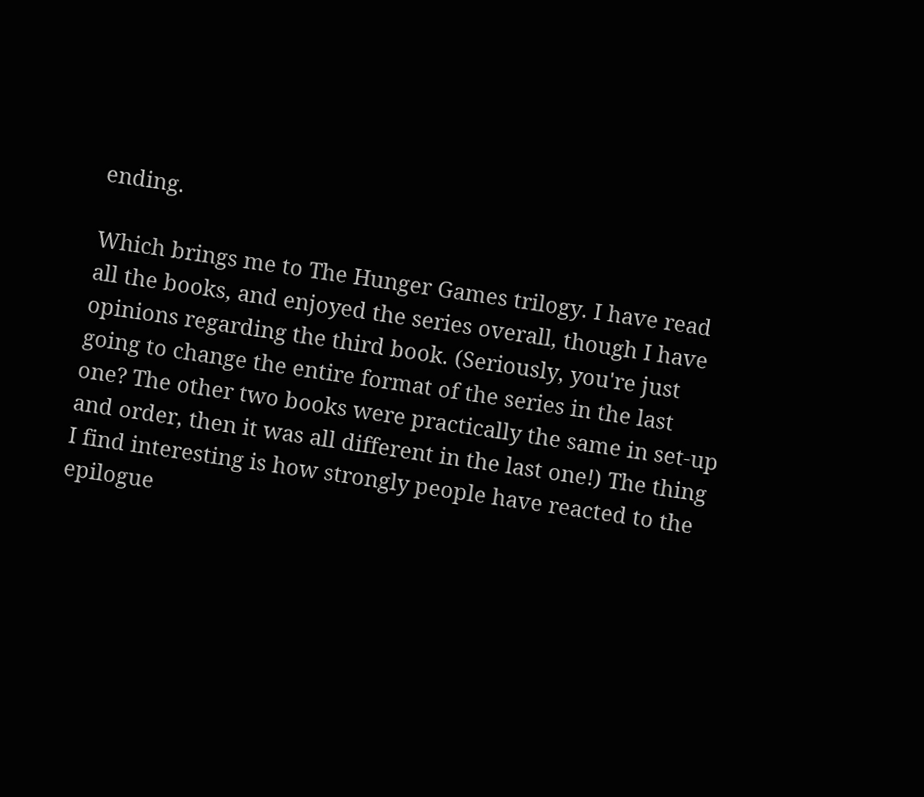ending.

Which brings me to The Hunger Games trilogy. I have read all the books, and enjoyed the series overall, though I have opinions regarding the third book. (Seriously, you're just going to change the entire format of the series in the last one? The other two books were practically the same in set-up and order, then it was all different in the last one!) The thing I find interesting is how strongly people have reacted to the epilogue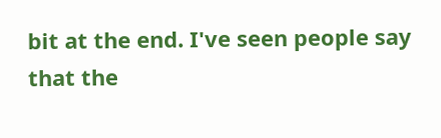bit at the end. I've seen people say that the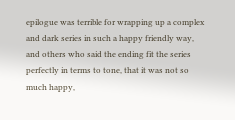epilogue was terrible for wrapping up a complex and dark series in such a happy friendly way, and others who said the ending fit the series perfectly in terms to tone, that it was not so much happy,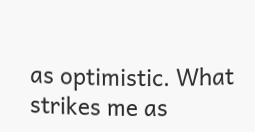as optimistic. What strikes me as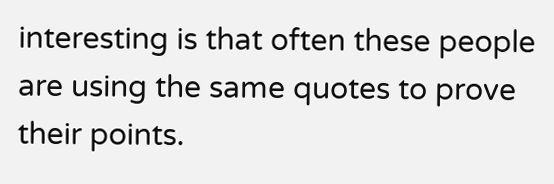interesting is that often these people are using the same quotes to prove their points.